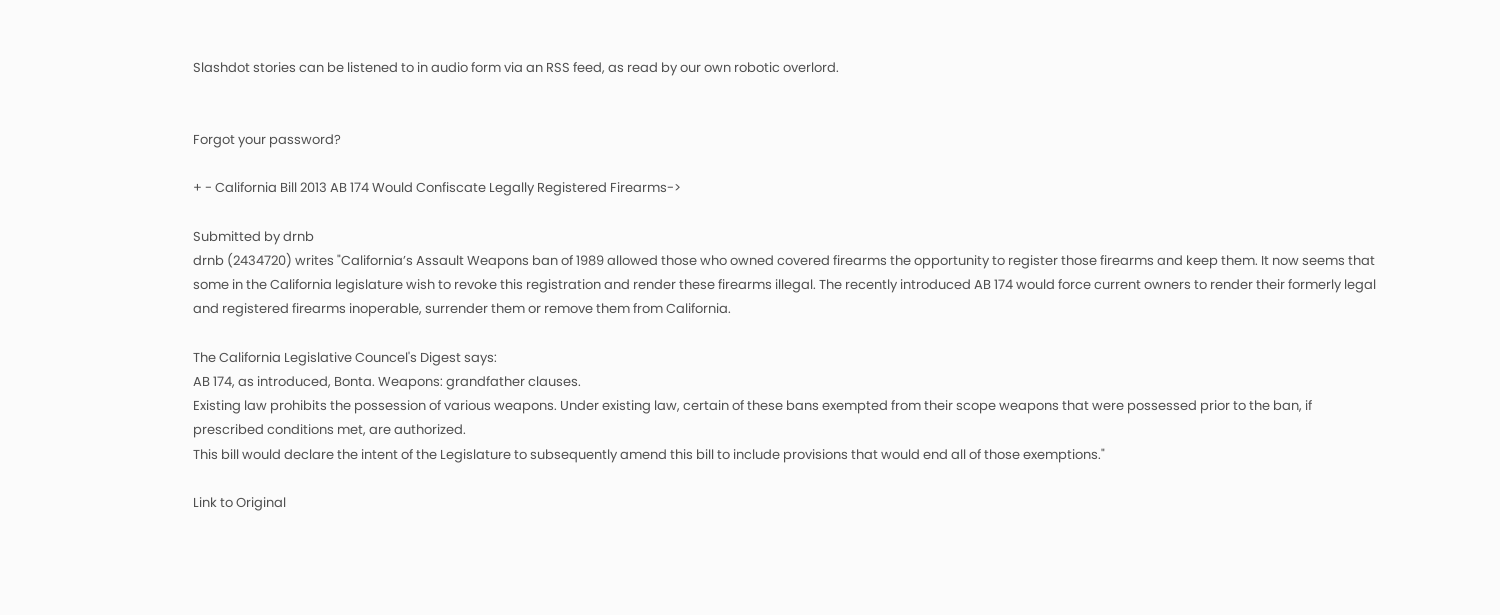Slashdot stories can be listened to in audio form via an RSS feed, as read by our own robotic overlord.


Forgot your password?

+ - California Bill 2013 AB 174 Would Confiscate Legally Registered Firearms->

Submitted by drnb
drnb (2434720) writes "California’s Assault Weapons ban of 1989 allowed those who owned covered firearms the opportunity to register those firearms and keep them. It now seems that some in the California legislature wish to revoke this registration and render these firearms illegal. The recently introduced AB 174 would force current owners to render their formerly legal and registered firearms inoperable, surrender them or remove them from California.

The California Legislative Councel's Digest says:
AB 174, as introduced, Bonta. Weapons: grandfather clauses.
Existing law prohibits the possession of various weapons. Under existing law, certain of these bans exempted from their scope weapons that were possessed prior to the ban, if prescribed conditions met, are authorized.
This bill would declare the intent of the Legislature to subsequently amend this bill to include provisions that would end all of those exemptions."

Link to Original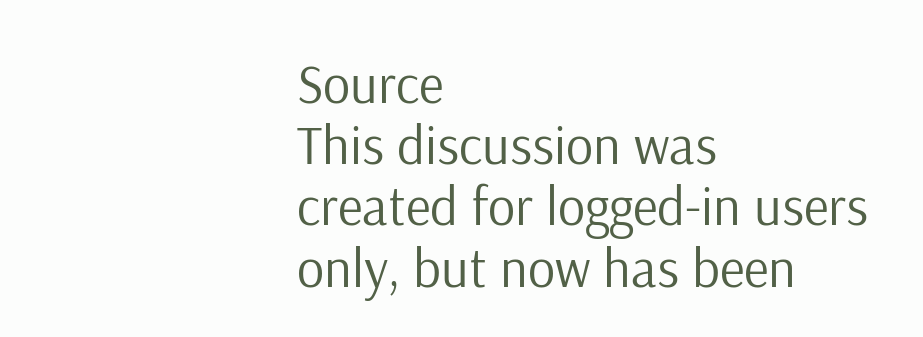Source
This discussion was created for logged-in users only, but now has been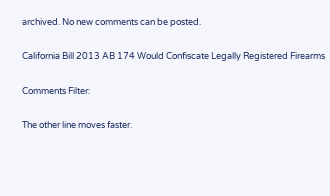archived. No new comments can be posted.

California Bill 2013 AB 174 Would Confiscate Legally Registered Firearms

Comments Filter:

The other line moves faster.